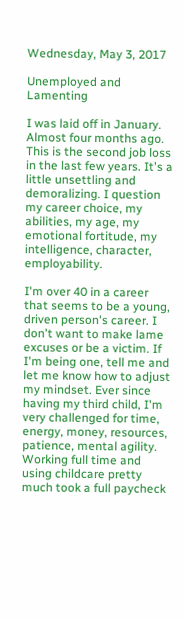Wednesday, May 3, 2017

Unemployed and Lamenting

I was laid off in January. Almost four months ago. This is the second job loss in the last few years. It's a little unsettling and demoralizing. I question my career choice, my abilities, my age, my emotional fortitude, my intelligence, character, employability.

I'm over 40 in a career that seems to be a young, driven person's career. I don't want to make lame excuses or be a victim. If I'm being one, tell me and let me know how to adjust my mindset. Ever since having my third child, I'm very challenged for time, energy, money, resources, patience, mental agility. Working full time and using childcare pretty much took a full paycheck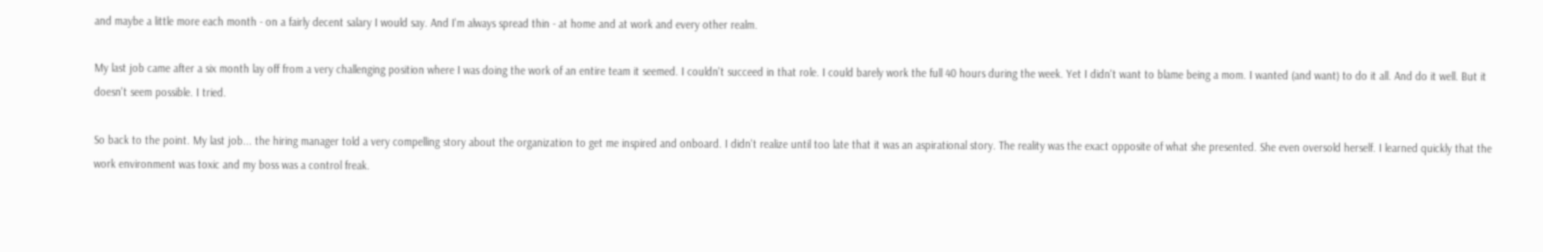and maybe a little more each month - on a fairly decent salary I would say. And I'm always spread thin - at home and at work and every other realm.

My last job came after a six month lay off from a very challenging position where I was doing the work of an entire team it seemed. I couldn't succeed in that role. I could barely work the full 40 hours during the week. Yet I didn't want to blame being a mom. I wanted (and want) to do it all. And do it well. But it doesn't seem possible. I tried.

So back to the point. My last job... the hiring manager told a very compelling story about the organization to get me inspired and onboard. I didn't realize until too late that it was an aspirational story. The reality was the exact opposite of what she presented. She even oversold herself. I learned quickly that the work environment was toxic and my boss was a control freak.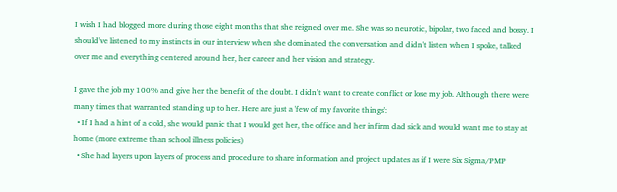I wish I had blogged more during those eight months that she reigned over me. She was so neurotic, bipolar, two faced and bossy. I should've listened to my instincts in our interview when she dominated the conversation and didn't listen when I spoke, talked over me and everything centered around her, her career and her vision and strategy.

I gave the job my 100% and give her the benefit of the doubt. I didn't want to create conflict or lose my job. Although there were many times that warranted standing up to her. Here are just a 'few of my favorite things':
  • If I had a hint of a cold, she would panic that I would get her, the office and her infirm dad sick and would want me to stay at home (more extreme than school illness policies)
  • She had layers upon layers of process and procedure to share information and project updates as if I were Six Sigma/PMP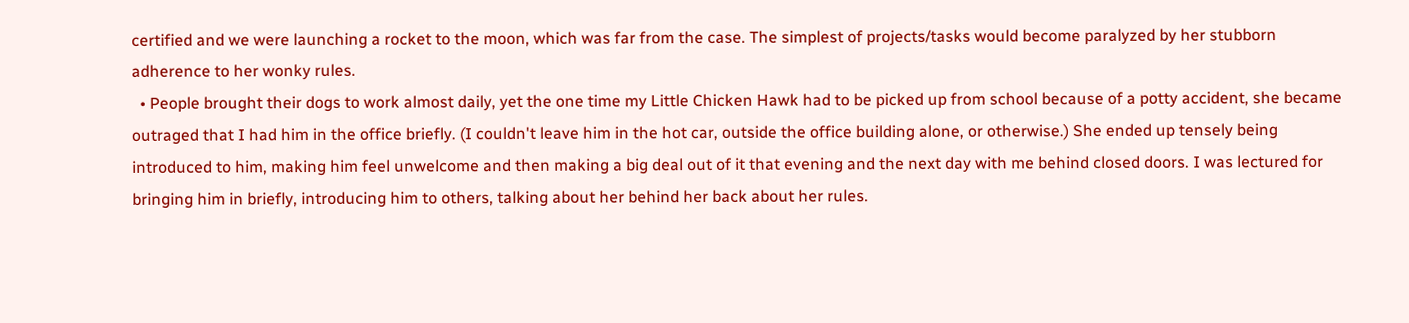certified and we were launching a rocket to the moon, which was far from the case. The simplest of projects/tasks would become paralyzed by her stubborn adherence to her wonky rules.
  • People brought their dogs to work almost daily, yet the one time my Little Chicken Hawk had to be picked up from school because of a potty accident, she became outraged that I had him in the office briefly. (I couldn't leave him in the hot car, outside the office building alone, or otherwise.) She ended up tensely being introduced to him, making him feel unwelcome and then making a big deal out of it that evening and the next day with me behind closed doors. I was lectured for bringing him in briefly, introducing him to others, talking about her behind her back about her rules.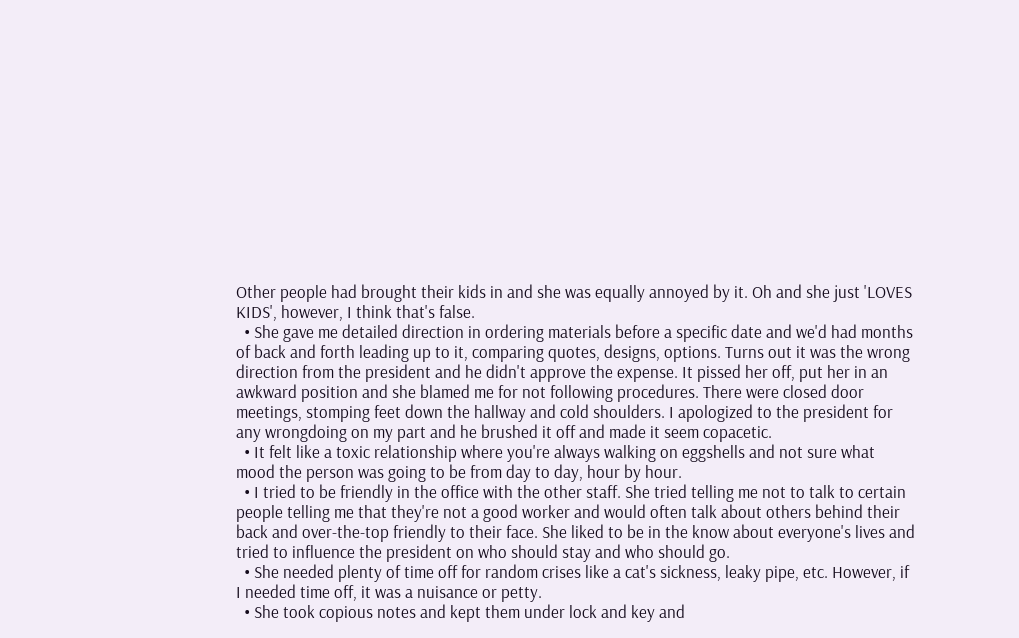Other people had brought their kids in and she was equally annoyed by it. Oh and she just 'LOVES KIDS', however, I think that's false.
  • She gave me detailed direction in ordering materials before a specific date and we'd had months of back and forth leading up to it, comparing quotes, designs, options. Turns out it was the wrong direction from the president and he didn't approve the expense. It pissed her off, put her in an awkward position and she blamed me for not following procedures. There were closed door meetings, stomping feet down the hallway and cold shoulders. I apologized to the president for any wrongdoing on my part and he brushed it off and made it seem copacetic.
  • It felt like a toxic relationship where you're always walking on eggshells and not sure what mood the person was going to be from day to day, hour by hour.
  • I tried to be friendly in the office with the other staff. She tried telling me not to talk to certain people telling me that they're not a good worker and would often talk about others behind their back and over-the-top friendly to their face. She liked to be in the know about everyone's lives and tried to influence the president on who should stay and who should go.
  • She needed plenty of time off for random crises like a cat's sickness, leaky pipe, etc. However, if I needed time off, it was a nuisance or petty.
  • She took copious notes and kept them under lock and key and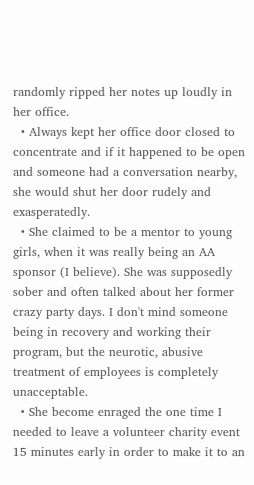randomly ripped her notes up loudly in her office.
  • Always kept her office door closed to concentrate and if it happened to be open and someone had a conversation nearby, she would shut her door rudely and exasperatedly.
  • She claimed to be a mentor to young girls, when it was really being an AA sponsor (I believe). She was supposedly sober and often talked about her former crazy party days. I don't mind someone being in recovery and working their program, but the neurotic, abusive treatment of employees is completely unacceptable.
  • She become enraged the one time I needed to leave a volunteer charity event 15 minutes early in order to make it to an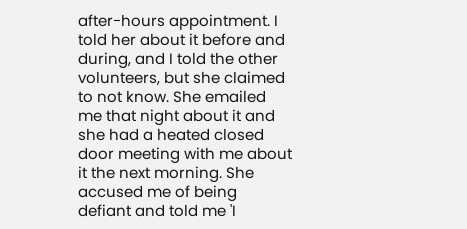after-hours appointment. I told her about it before and during, and I told the other volunteers, but she claimed to not know. She emailed me that night about it and she had a heated closed door meeting with me about it the next morning. She accused me of being defiant and told me 'I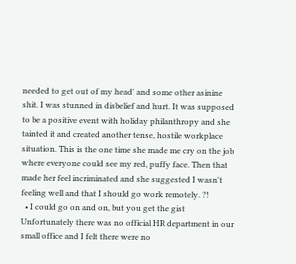needed to get out of my head' and some other asinine shit. I was stunned in disbelief and hurt. It was supposed to be a positive event with holiday philanthropy and she tainted it and created another tense, hostile workplace situation. This is the one time she made me cry on the job where everyone could see my red, puffy face. Then that made her feel incriminated and she suggested I wasn't feeling well and that I should go work remotely. ?!
  • I could go on and on, but you get the gist
Unfortunately there was no official HR department in our small office and I felt there were no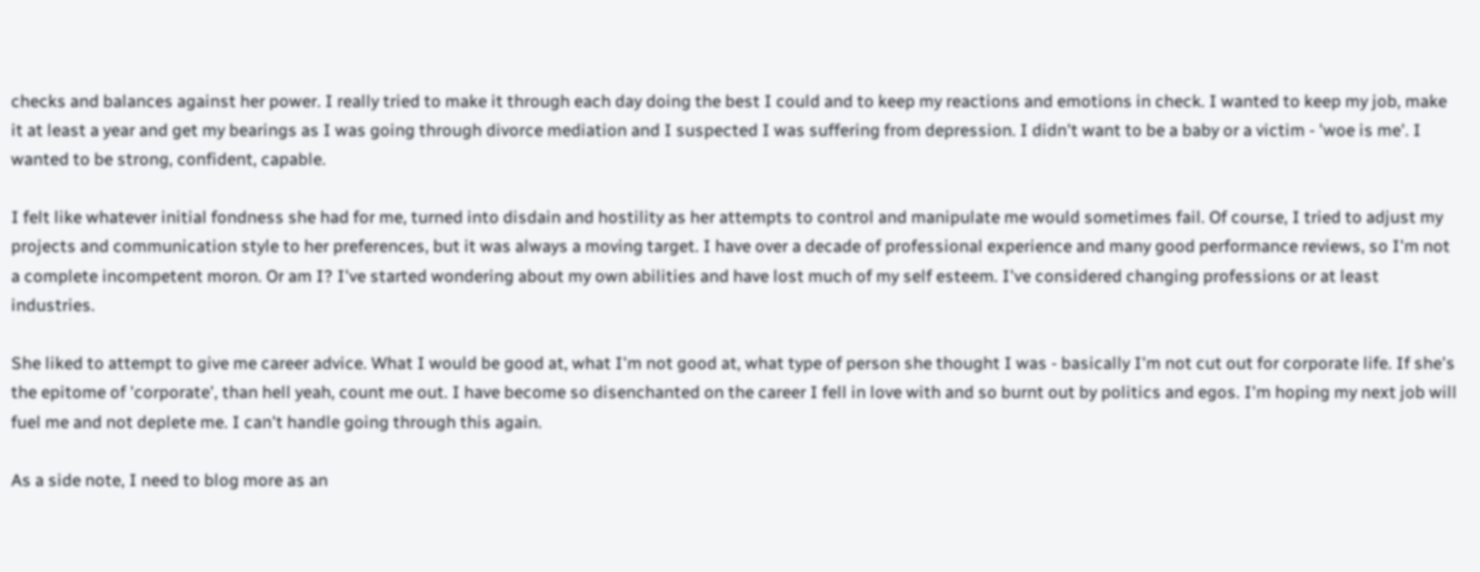checks and balances against her power. I really tried to make it through each day doing the best I could and to keep my reactions and emotions in check. I wanted to keep my job, make it at least a year and get my bearings as I was going through divorce mediation and I suspected I was suffering from depression. I didn't want to be a baby or a victim - 'woe is me'. I wanted to be strong, confident, capable.

I felt like whatever initial fondness she had for me, turned into disdain and hostility as her attempts to control and manipulate me would sometimes fail. Of course, I tried to adjust my projects and communication style to her preferences, but it was always a moving target. I have over a decade of professional experience and many good performance reviews, so I'm not a complete incompetent moron. Or am I? I've started wondering about my own abilities and have lost much of my self esteem. I've considered changing professions or at least industries.

She liked to attempt to give me career advice. What I would be good at, what I'm not good at, what type of person she thought I was - basically I'm not cut out for corporate life. If she's the epitome of 'corporate', than hell yeah, count me out. I have become so disenchanted on the career I fell in love with and so burnt out by politics and egos. I'm hoping my next job will fuel me and not deplete me. I can't handle going through this again.

As a side note, I need to blog more as an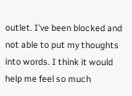outlet. I've been blocked and not able to put my thoughts into words. I think it would help me feel so much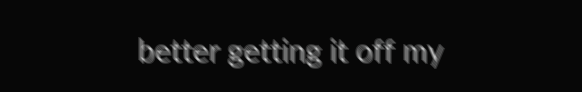better getting it off my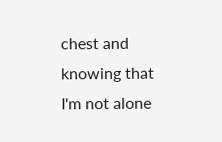chest and knowing that I'm not alone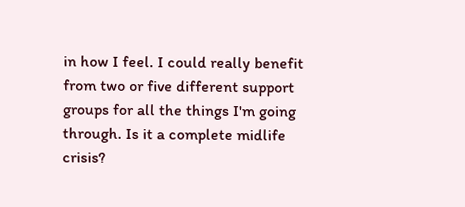in how I feel. I could really benefit from two or five different support groups for all the things I'm going through. Is it a complete midlife crisis?